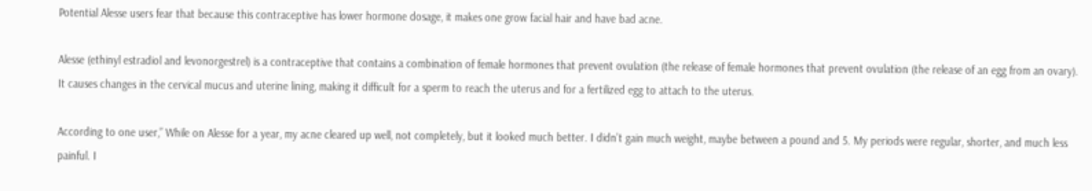Potential Alesse users fear that because this contraceptive has lower hormone dosage, it makes one grow facial hair and have bad acne.

Alesse (ethinyl estradiol and levonorgestrel) is a contraceptive that contains a combination of female hormones that prevent ovulation (the release of female hormones that prevent ovulation (the release of an egg from an ovary). It causes changes in the cervical mucus and uterine lining, making it difficult for a sperm to reach the uterus and for a fertilized egg to attach to the uterus.

According to one user,” While on Alesse for a year, my acne cleared up well, not completely, but it looked much better. I didn’t gain much weight, maybe between a pound and 5. My periods were regular, shorter, and much less painful. I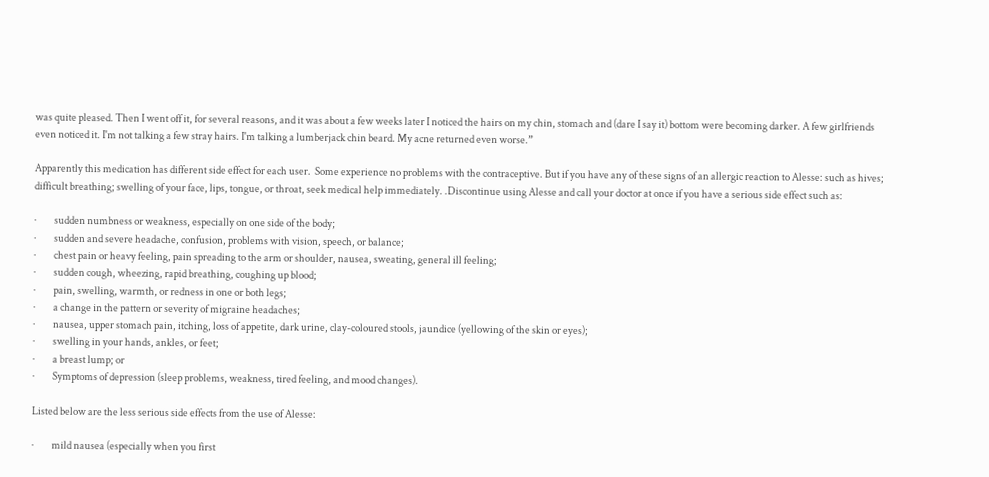was quite pleased. Then I went off it, for several reasons, and it was about a few weeks later I noticed the hairs on my chin, stomach and (dare I say it) bottom were becoming darker. A few girlfriends even noticed it. I'm not talking a few stray hairs. I'm talking a lumberjack chin beard. My acne returned even worse.”

Apparently this medication has different side effect for each user.  Some experience no problems with the contraceptive. But if you have any of these signs of an allergic reaction to Alesse: such as hives; difficult breathing; swelling of your face, lips, tongue, or throat, seek medical help immediately. .Discontinue using Alesse and call your doctor at once if you have a serious side effect such as:

·         sudden numbness or weakness, especially on one side of the body;
·         sudden and severe headache, confusion, problems with vision, speech, or balance;
·         chest pain or heavy feeling, pain spreading to the arm or shoulder, nausea, sweating, general ill feeling;
·         sudden cough, wheezing, rapid breathing, coughing up blood;
·         pain, swelling, warmth, or redness in one or both legs;
·         a change in the pattern or severity of migraine headaches;
·         nausea, upper stomach pain, itching, loss of appetite, dark urine, clay-coloured stools, jaundice (yellowing of the skin or eyes);
·         swelling in your hands, ankles, or feet;
·         a breast lump; or
·         Symptoms of depression (sleep problems, weakness, tired feeling, and mood changes).

Listed below are the less serious side effects from the use of Alesse:

·         mild nausea (especially when you first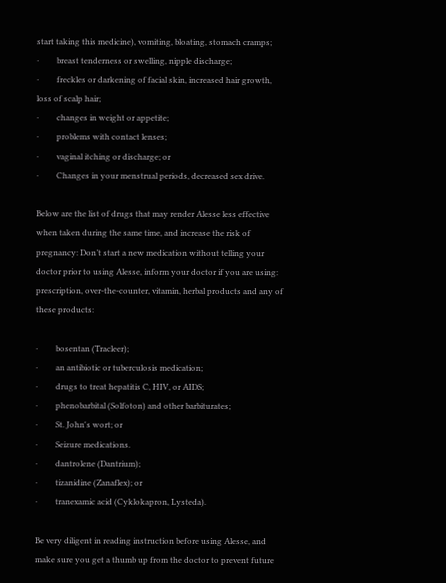start taking this medicine), vomiting, bloating, stomach cramps;
·         breast tenderness or swelling, nipple discharge;
·         freckles or darkening of facial skin, increased hair growth, loss of scalp hair;
·         changes in weight or appetite;
·         problems with contact lenses;
·         vaginal itching or discharge; or
·         Changes in your menstrual periods, decreased sex drive.

Below are the list of drugs that may render Alesse less effective when taken during the same time, and increase the risk of pregnancy: Don’t start a new medication without telling your doctor prior to using Alesse, inform your doctor if you are using: prescription, over-the-counter, vitamin, herbal products and any of these products:

·         bosentan (Tracleer);
·         an antibiotic or tuberculosis medication;
·         drugs to treat hepatitis C, HIV, or AIDS;
·         phenobarbital (Solfoton) and other barbiturates;
·         St. John's wort; or
·         Seizure medications.
·         dantrolene (Dantrium);
·         tizanidine (Zanaflex); or
·         tranexamic acid (Cyklokapron, Lysteda).

Be very diligent in reading instruction before using Alesse, and make sure you get a thumb up from the doctor to prevent future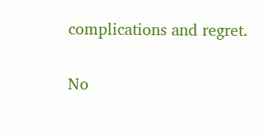complications and regret.

No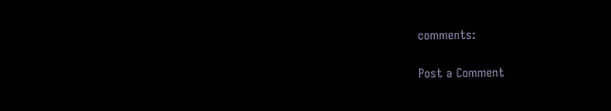comments:

Post a Comment